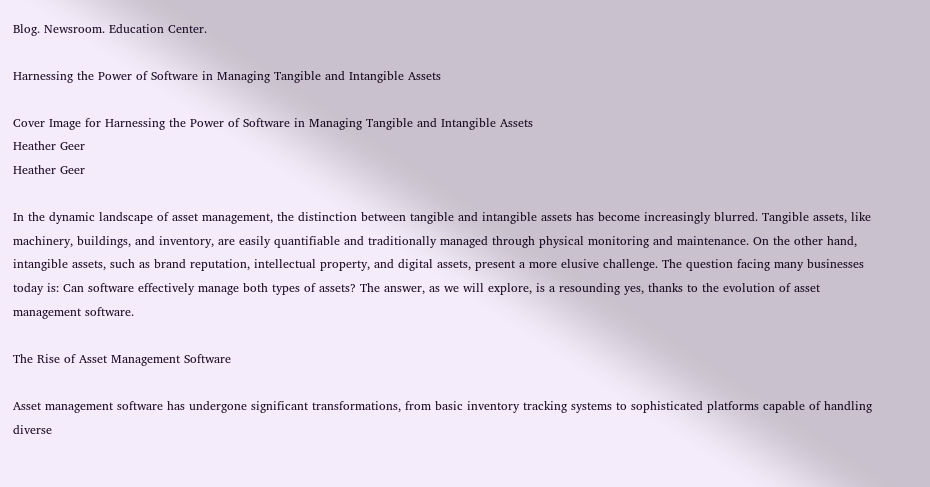Blog. Newsroom. Education Center.

Harnessing the Power of Software in Managing Tangible and Intangible Assets

Cover Image for Harnessing the Power of Software in Managing Tangible and Intangible Assets
Heather Geer
Heather Geer

In the dynamic landscape of asset management, the distinction between tangible and intangible assets has become increasingly blurred. Tangible assets, like machinery, buildings, and inventory, are easily quantifiable and traditionally managed through physical monitoring and maintenance. On the other hand, intangible assets, such as brand reputation, intellectual property, and digital assets, present a more elusive challenge. The question facing many businesses today is: Can software effectively manage both types of assets? The answer, as we will explore, is a resounding yes, thanks to the evolution of asset management software.

The Rise of Asset Management Software

Asset management software has undergone significant transformations, from basic inventory tracking systems to sophisticated platforms capable of handling diverse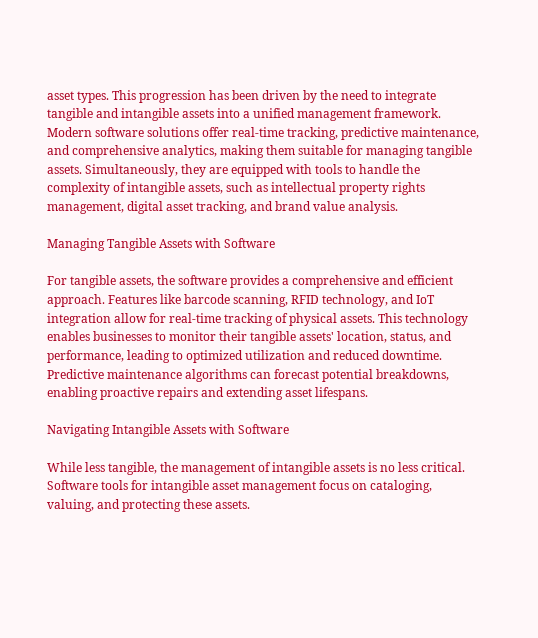asset types. This progression has been driven by the need to integrate tangible and intangible assets into a unified management framework. Modern software solutions offer real-time tracking, predictive maintenance, and comprehensive analytics, making them suitable for managing tangible assets. Simultaneously, they are equipped with tools to handle the complexity of intangible assets, such as intellectual property rights management, digital asset tracking, and brand value analysis.

Managing Tangible Assets with Software

For tangible assets, the software provides a comprehensive and efficient approach. Features like barcode scanning, RFID technology, and IoT integration allow for real-time tracking of physical assets. This technology enables businesses to monitor their tangible assets' location, status, and performance, leading to optimized utilization and reduced downtime. Predictive maintenance algorithms can forecast potential breakdowns, enabling proactive repairs and extending asset lifespans.

Navigating Intangible Assets with Software

While less tangible, the management of intangible assets is no less critical. Software tools for intangible asset management focus on cataloging, valuing, and protecting these assets.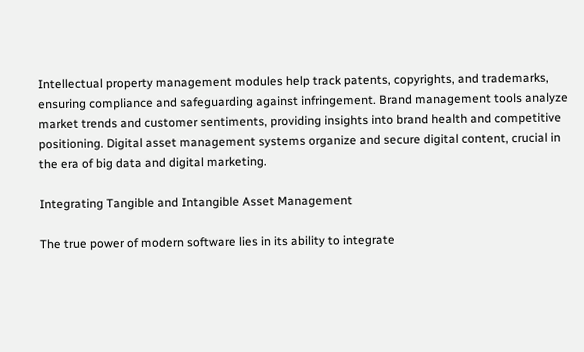Intellectual property management modules help track patents, copyrights, and trademarks, ensuring compliance and safeguarding against infringement. Brand management tools analyze market trends and customer sentiments, providing insights into brand health and competitive positioning. Digital asset management systems organize and secure digital content, crucial in the era of big data and digital marketing.

Integrating Tangible and Intangible Asset Management

The true power of modern software lies in its ability to integrate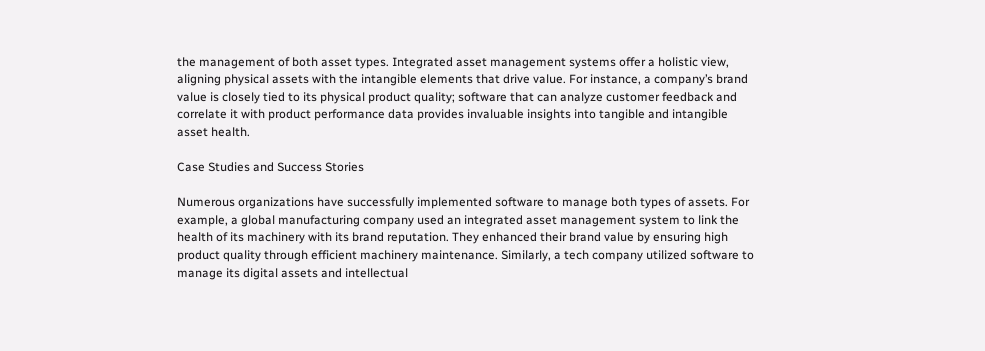the management of both asset types. Integrated asset management systems offer a holistic view, aligning physical assets with the intangible elements that drive value. For instance, a company’s brand value is closely tied to its physical product quality; software that can analyze customer feedback and correlate it with product performance data provides invaluable insights into tangible and intangible asset health.

Case Studies and Success Stories

Numerous organizations have successfully implemented software to manage both types of assets. For example, a global manufacturing company used an integrated asset management system to link the health of its machinery with its brand reputation. They enhanced their brand value by ensuring high product quality through efficient machinery maintenance. Similarly, a tech company utilized software to manage its digital assets and intellectual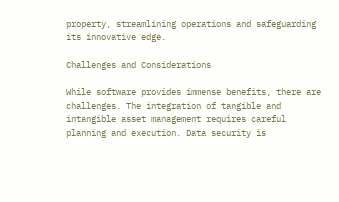property, streamlining operations and safeguarding its innovative edge.

Challenges and Considerations

While software provides immense benefits, there are challenges. The integration of tangible and intangible asset management requires careful planning and execution. Data security is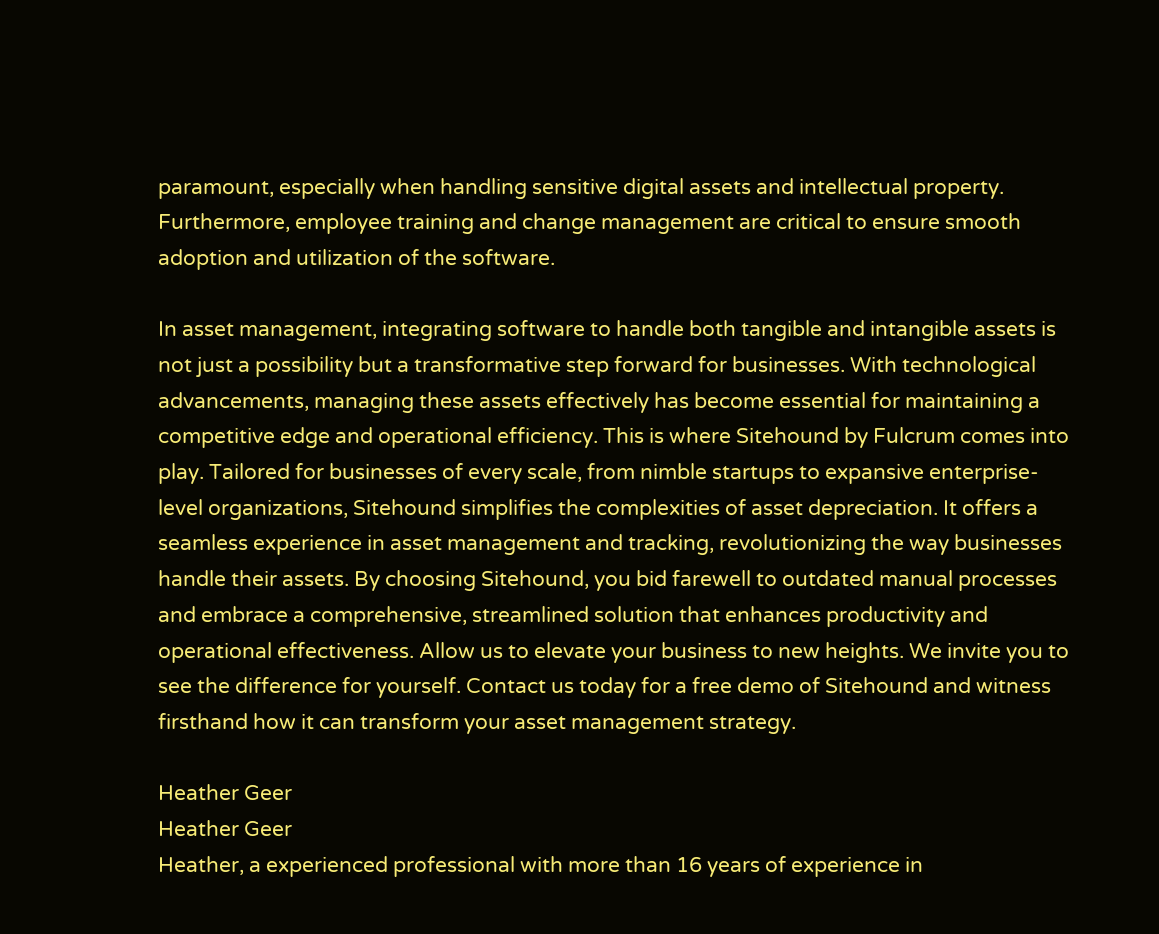paramount, especially when handling sensitive digital assets and intellectual property. Furthermore, employee training and change management are critical to ensure smooth adoption and utilization of the software.

In asset management, integrating software to handle both tangible and intangible assets is not just a possibility but a transformative step forward for businesses. With technological advancements, managing these assets effectively has become essential for maintaining a competitive edge and operational efficiency. This is where Sitehound by Fulcrum comes into play. Tailored for businesses of every scale, from nimble startups to expansive enterprise-level organizations, Sitehound simplifies the complexities of asset depreciation. It offers a seamless experience in asset management and tracking, revolutionizing the way businesses handle their assets. By choosing Sitehound, you bid farewell to outdated manual processes and embrace a comprehensive, streamlined solution that enhances productivity and operational effectiveness. Allow us to elevate your business to new heights. We invite you to see the difference for yourself. Contact us today for a free demo of Sitehound and witness firsthand how it can transform your asset management strategy.

Heather Geer
Heather Geer
Heather, a experienced professional with more than 16 years of experience in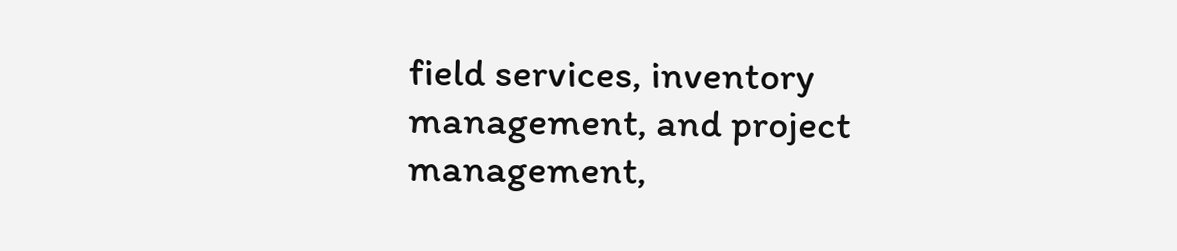field services, inventory management, and project management,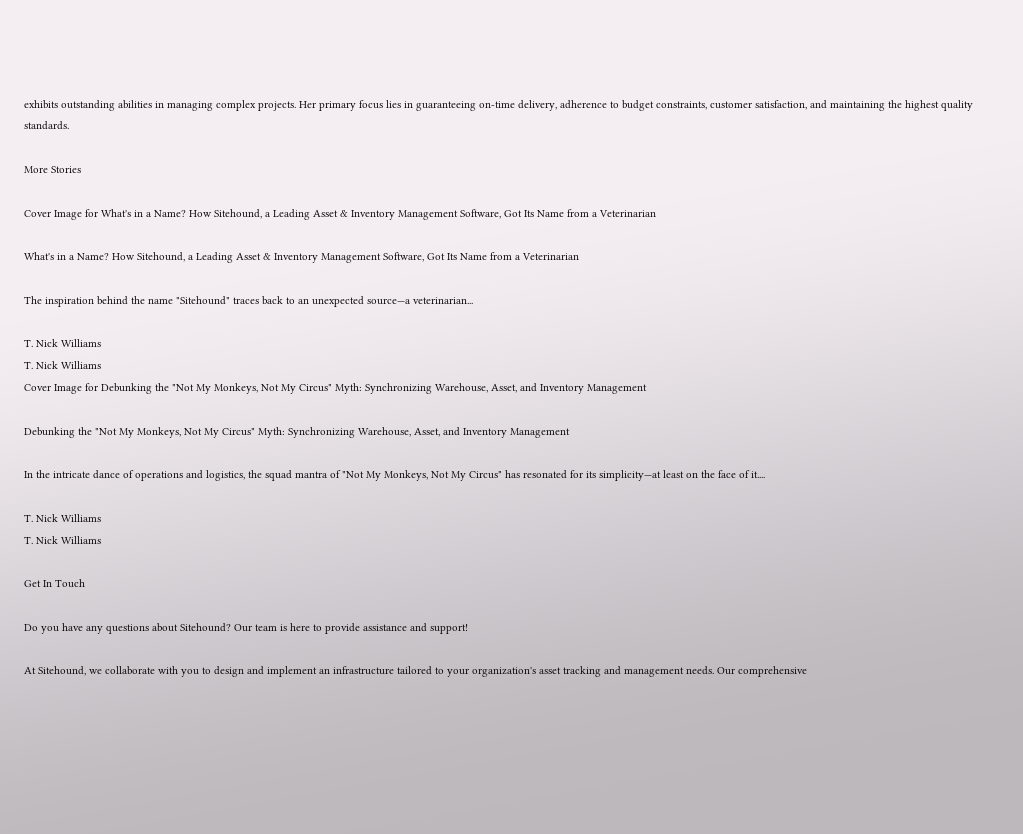exhibits outstanding abilities in managing complex projects. Her primary focus lies in guaranteeing on-time delivery, adherence to budget constraints, customer satisfaction, and maintaining the highest quality standards.

More Stories

Cover Image for What's in a Name? How Sitehound, a Leading Asset & Inventory Management Software, Got Its Name from a Veterinarian

What's in a Name? How Sitehound, a Leading Asset & Inventory Management Software, Got Its Name from a Veterinarian

The inspiration behind the name "Sitehound" traces back to an unexpected source—a veterinarian...

T. Nick Williams
T. Nick Williams
Cover Image for Debunking the "Not My Monkeys, Not My Circus" Myth: Synchronizing Warehouse, Asset, and Inventory Management

Debunking the "Not My Monkeys, Not My Circus" Myth: Synchronizing Warehouse, Asset, and Inventory Management

In the intricate dance of operations and logistics, the squad mantra of "Not My Monkeys, Not My Circus" has resonated for its simplicity—at least on the face of it....

T. Nick Williams
T. Nick Williams

Get In Touch

Do you have any questions about Sitehound? Our team is here to provide assistance and support!

At Sitehound, we collaborate with you to design and implement an infrastructure tailored to your organization's asset tracking and management needs. Our comprehensive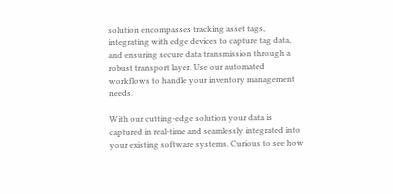solution encompasses tracking asset tags, integrating with edge devices to capture tag data, and ensuring secure data transmission through a robust transport layer. Use our automated workflows to handle your inventory management needs.

With our cutting-edge solution your data is captured in real-time and seamlessly integrated into your existing software systems. Curious to see how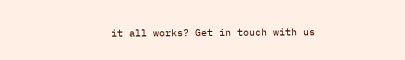it all works? Get in touch with us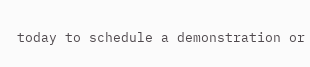today to schedule a demonstration or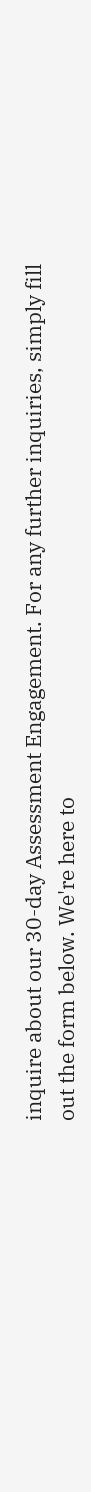inquire about our 30-day Assessment Engagement. For any further inquiries, simply fill out the form below. We're here to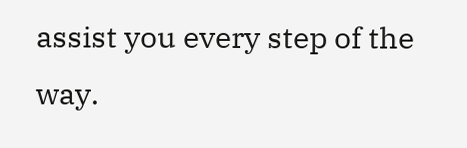assist you every step of the way.